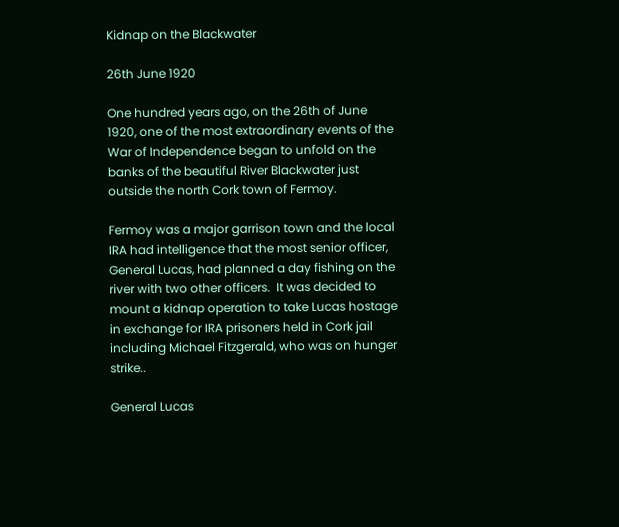Kidnap on the Blackwater

26th June 1920

One hundred years ago, on the 26th of June 1920, one of the most extraordinary events of the War of Independence began to unfold on the banks of the beautiful River Blackwater just outside the north Cork town of Fermoy.

Fermoy was a major garrison town and the local IRA had intelligence that the most senior officer, General Lucas, had planned a day fishing on the river with two other officers.  It was decided to mount a kidnap operation to take Lucas hostage in exchange for IRA prisoners held in Cork jail including Michael Fitzgerald, who was on hunger strike..

General Lucas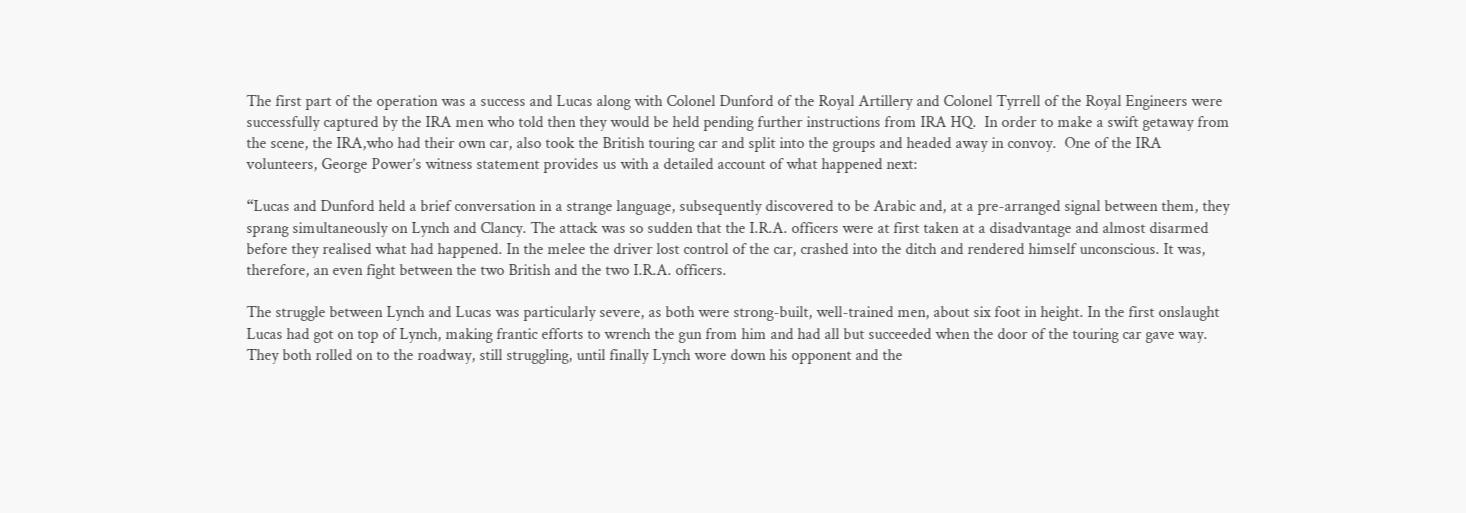The first part of the operation was a success and Lucas along with Colonel Dunford of the Royal Artillery and Colonel Tyrrell of the Royal Engineers were successfully captured by the IRA men who told then they would be held pending further instructions from IRA HQ.  In order to make a swift getaway from the scene, the IRA,who had their own car, also took the British touring car and split into the groups and headed away in convoy.  One of the IRA volunteers, George Power’s witness statement provides us with a detailed account of what happened next:

“Lucas and Dunford held a brief conversation in a strange language, subsequently discovered to be Arabic and, at a pre-arranged signal between them, they sprang simultaneously on Lynch and Clancy. The attack was so sudden that the I.R.A. officers were at first taken at a disadvantage and almost disarmed before they realised what had happened. In the melee the driver lost control of the car, crashed into the ditch and rendered himself unconscious. It was, therefore, an even fight between the two British and the two I.R.A. officers.

The struggle between Lynch and Lucas was particularly severe, as both were strong-built, well-trained men, about six foot in height. In the first onslaught Lucas had got on top of Lynch, making frantic efforts to wrench the gun from him and had all but succeeded when the door of the touring car gave way. They both rolled on to the roadway, still struggling, until finally Lynch wore down his opponent and the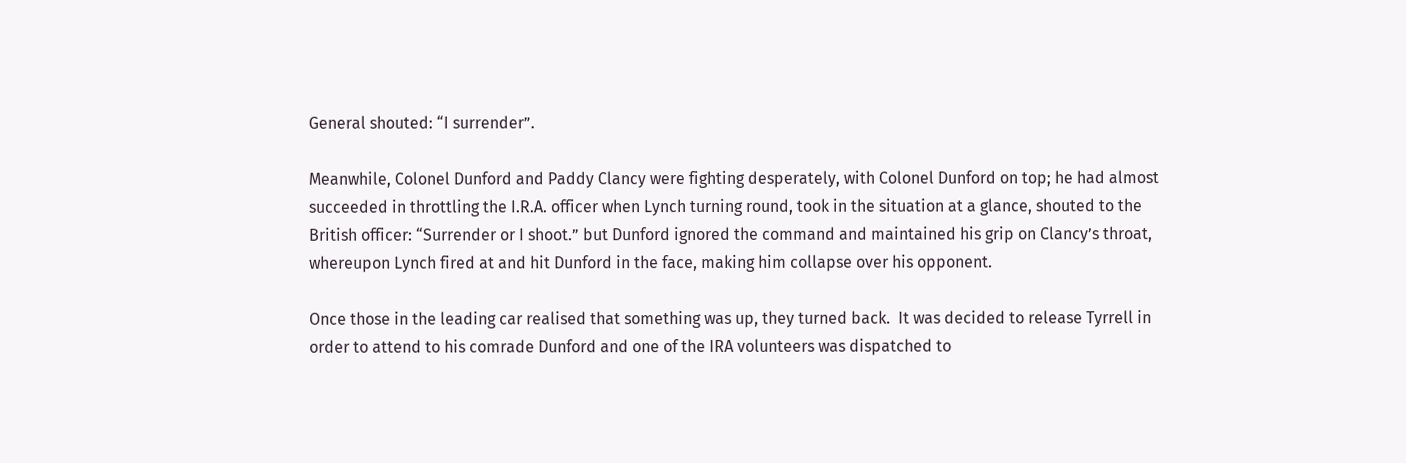General shouted: “I surrender”.

Meanwhile, Colonel Dunford and Paddy Clancy were fighting desperately, with Colonel Dunford on top; he had almost succeeded in throttling the I.R.A. officer when Lynch turning round, took in the situation at a glance, shouted to the British officer: “Surrender or I shoot.” but Dunford ignored the command and maintained his grip on Clancy’s throat, whereupon Lynch fired at and hit Dunford in the face, making him collapse over his opponent.

Once those in the leading car realised that something was up, they turned back.  It was decided to release Tyrrell in order to attend to his comrade Dunford and one of the IRA volunteers was dispatched to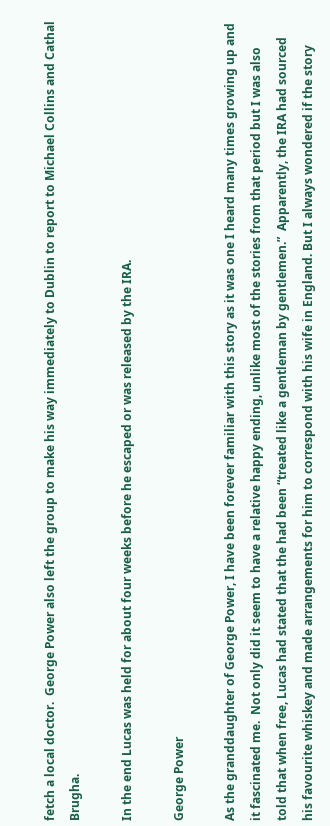fetch a local doctor.  George Power also left the group to make his way immediately to Dublin to report to Michael Collins and Cathal Brugha.

In the end Lucas was held for about four weeks before he escaped or was released by the IRA.

George Power

As the granddaughter of George Power, I have been forever familiar with this story as it was one I heard many times growing up and it fascinated me.  Not only did it seem to have a relative happy ending, unlike most of the stories from that period but I was also told that when free, Lucas had stated that the had been “treated like a gentleman by gentlemen.”  Apparently, the IRA had sourced his favourite whiskey and made arrangements for him to correspond with his wife in England. But I always wondered if the story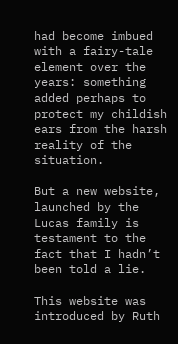had become imbued with a fairy-tale element over the years: something added perhaps to protect my childish ears from the harsh reality of the situation.

But a new website, launched by the Lucas family is testament to the fact that I hadn’t been told a lie.

This website was introduced by Ruth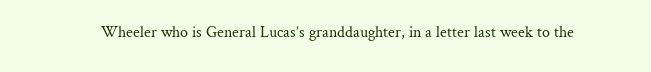Wheeler who is General Lucas’s granddaughter, in a letter last week to the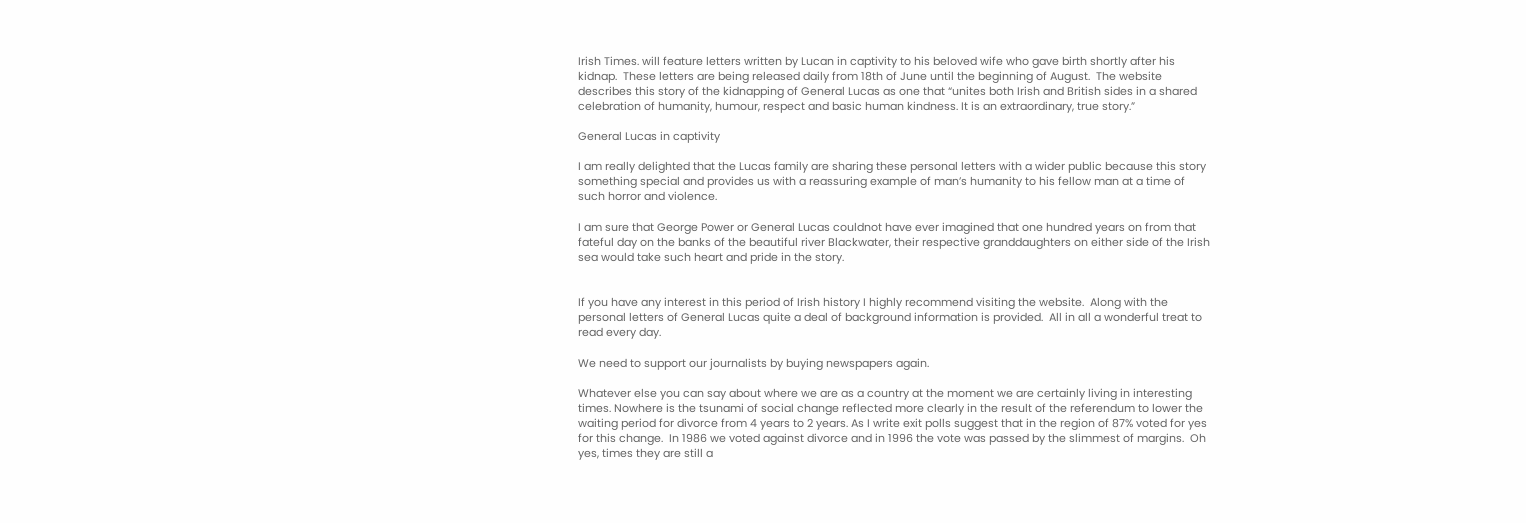Irish Times. will feature letters written by Lucan in captivity to his beloved wife who gave birth shortly after his kidnap.  These letters are being released daily from 18th of June until the beginning of August.  The website describes this story of the kidnapping of General Lucas as one that “unites both Irish and British sides in a shared celebration of humanity, humour, respect and basic human kindness. It is an extraordinary, true story.”

General Lucas in captivity

I am really delighted that the Lucas family are sharing these personal letters with a wider public because this story something special and provides us with a reassuring example of man’s humanity to his fellow man at a time of such horror and violence.

I am sure that George Power or General Lucas couldnot have ever imagined that one hundred years on from that fateful day on the banks of the beautiful river Blackwater, their respective granddaughters on either side of the Irish sea would take such heart and pride in the story.


If you have any interest in this period of Irish history I highly recommend visiting the website.  Along with the personal letters of General Lucas quite a deal of background information is provided.  All in all a wonderful treat to read every day.

We need to support our journalists by buying newspapers again.

Whatever else you can say about where we are as a country at the moment we are certainly living in interesting times. Nowhere is the tsunami of social change reflected more clearly in the result of the referendum to lower the waiting period for divorce from 4 years to 2 years. As I write exit polls suggest that in the region of 87% voted for yes for this change.  In 1986 we voted against divorce and in 1996 the vote was passed by the slimmest of margins.  Oh yes, times they are still a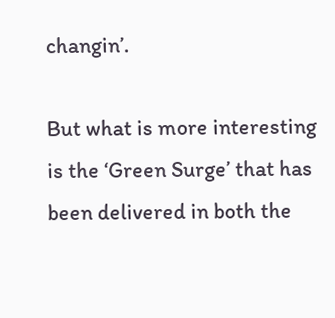changin’.

But what is more interesting is the ‘Green Surge’ that has been delivered in both the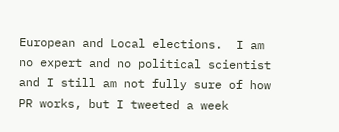European and Local elections.  I am no expert and no political scientist and I still am not fully sure of how PR works, but I tweeted a week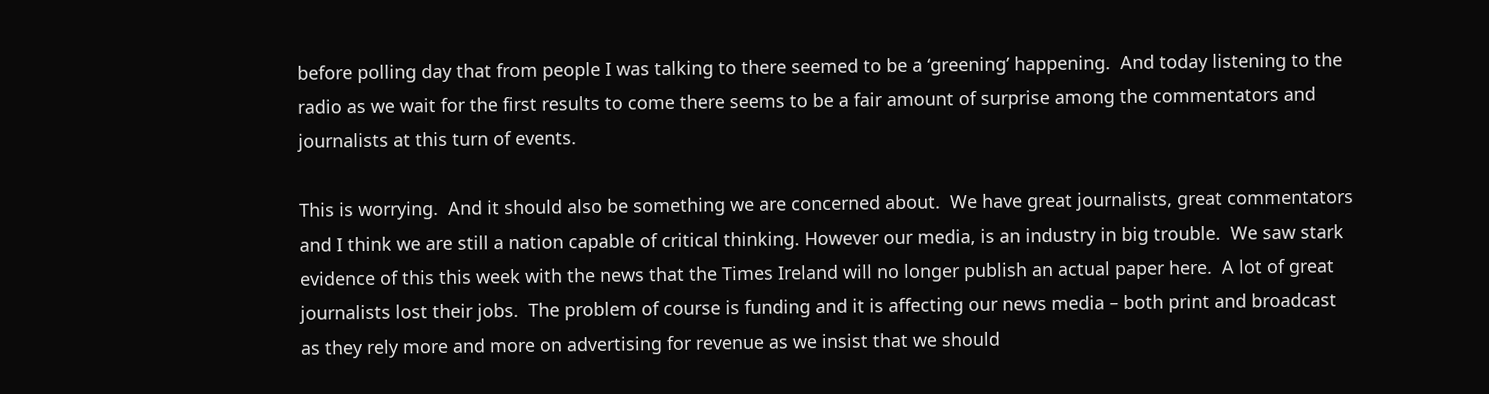before polling day that from people I was talking to there seemed to be a ‘greening’ happening.  And today listening to the radio as we wait for the first results to come there seems to be a fair amount of surprise among the commentators and journalists at this turn of events.

This is worrying.  And it should also be something we are concerned about.  We have great journalists, great commentators and I think we are still a nation capable of critical thinking. However our media, is an industry in big trouble.  We saw stark evidence of this this week with the news that the Times Ireland will no longer publish an actual paper here.  A lot of great journalists lost their jobs.  The problem of course is funding and it is affecting our news media – both print and broadcast as they rely more and more on advertising for revenue as we insist that we should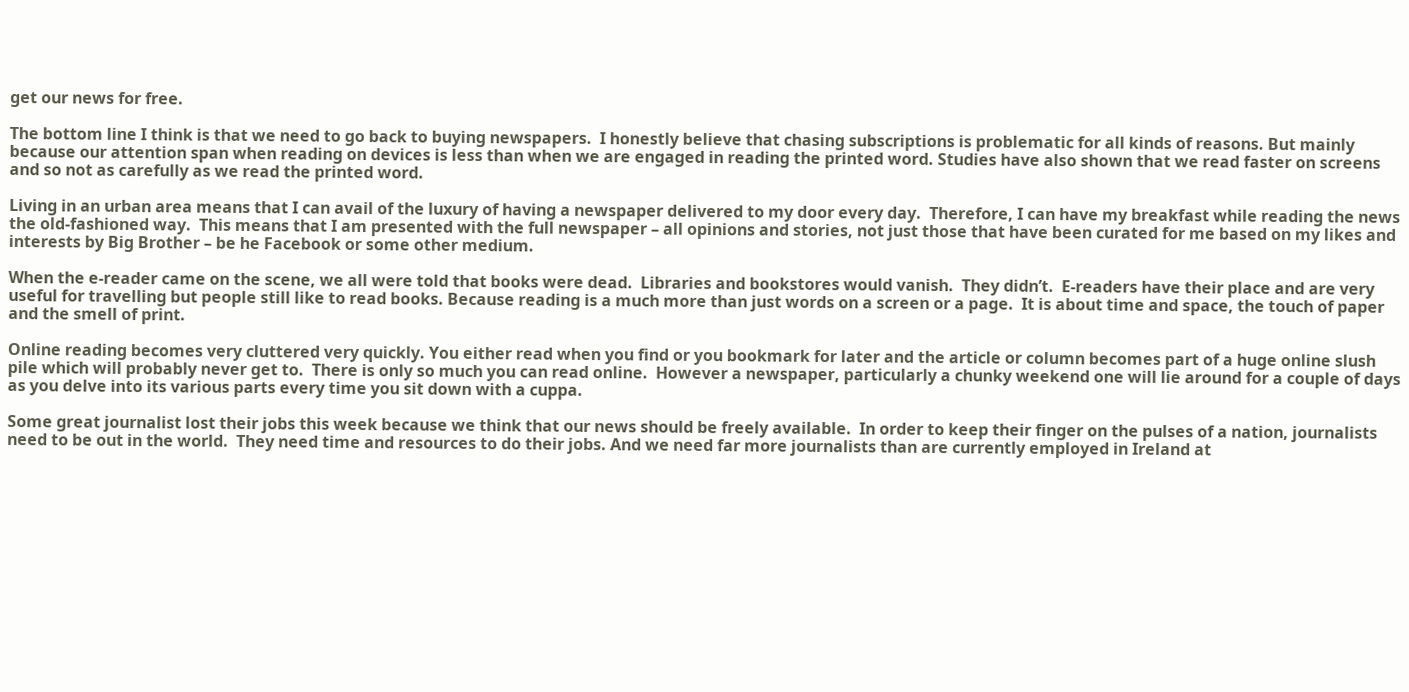get our news for free.

The bottom line I think is that we need to go back to buying newspapers.  I honestly believe that chasing subscriptions is problematic for all kinds of reasons. But mainly because our attention span when reading on devices is less than when we are engaged in reading the printed word. Studies have also shown that we read faster on screens and so not as carefully as we read the printed word.

Living in an urban area means that I can avail of the luxury of having a newspaper delivered to my door every day.  Therefore, I can have my breakfast while reading the news the old-fashioned way.  This means that I am presented with the full newspaper – all opinions and stories, not just those that have been curated for me based on my likes and interests by Big Brother – be he Facebook or some other medium.

When the e-reader came on the scene, we all were told that books were dead.  Libraries and bookstores would vanish.  They didn’t.  E-readers have their place and are very useful for travelling but people still like to read books. Because reading is a much more than just words on a screen or a page.  It is about time and space, the touch of paper and the smell of print.

Online reading becomes very cluttered very quickly. You either read when you find or you bookmark for later and the article or column becomes part of a huge online slush pile which will probably never get to.  There is only so much you can read online.  However a newspaper, particularly a chunky weekend one will lie around for a couple of days as you delve into its various parts every time you sit down with a cuppa.

Some great journalist lost their jobs this week because we think that our news should be freely available.  In order to keep their finger on the pulses of a nation, journalists need to be out in the world.  They need time and resources to do their jobs. And we need far more journalists than are currently employed in Ireland at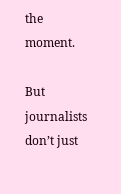the moment.

But journalists don’t just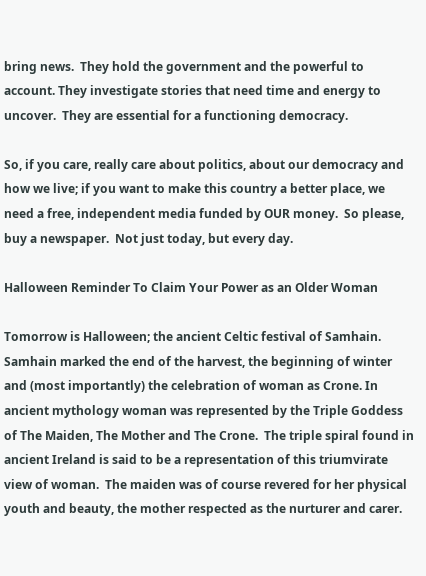bring news.  They hold the government and the powerful to account. They investigate stories that need time and energy to uncover.  They are essential for a functioning democracy.

So, if you care, really care about politics, about our democracy and how we live; if you want to make this country a better place, we need a free, independent media funded by OUR money.  So please, buy a newspaper.  Not just today, but every day.

Halloween Reminder To Claim Your Power as an Older Woman

Tomorrow is Halloween; the ancient Celtic festival of Samhain.  Samhain marked the end of the harvest, the beginning of winter and (most importantly) the celebration of woman as Crone. In ancient mythology woman was represented by the Triple Goddess of The Maiden, The Mother and The Crone.  The triple spiral found in ancient Ireland is said to be a representation of this triumvirate view of woman.  The maiden was of course revered for her physical youth and beauty, the mother respected as the nurturer and carer.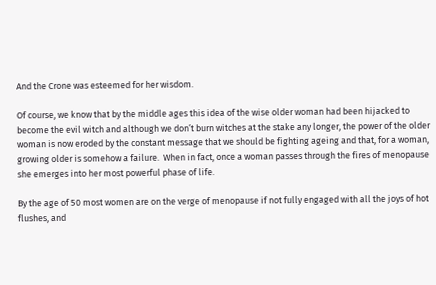And the Crone was esteemed for her wisdom.

Of course, we know that by the middle ages this idea of the wise older woman had been hijacked to become the evil witch and although we don’t burn witches at the stake any longer, the power of the older woman is now eroded by the constant message that we should be fighting ageing and that, for a woman, growing older is somehow a failure.  When in fact, once a woman passes through the fires of menopause she emerges into her most powerful phase of life.

By the age of 50 most women are on the verge of menopause if not fully engaged with all the joys of hot flushes, and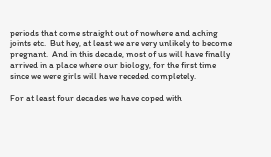periods that come straight out of nowhere and aching joints etc.  But hey, at least we are very unlikely to become pregnant.  And in this decade, most of us will have finally arrived in a place where our biology, for the first time since we were girls will have receded completely.

For at least four decades we have coped with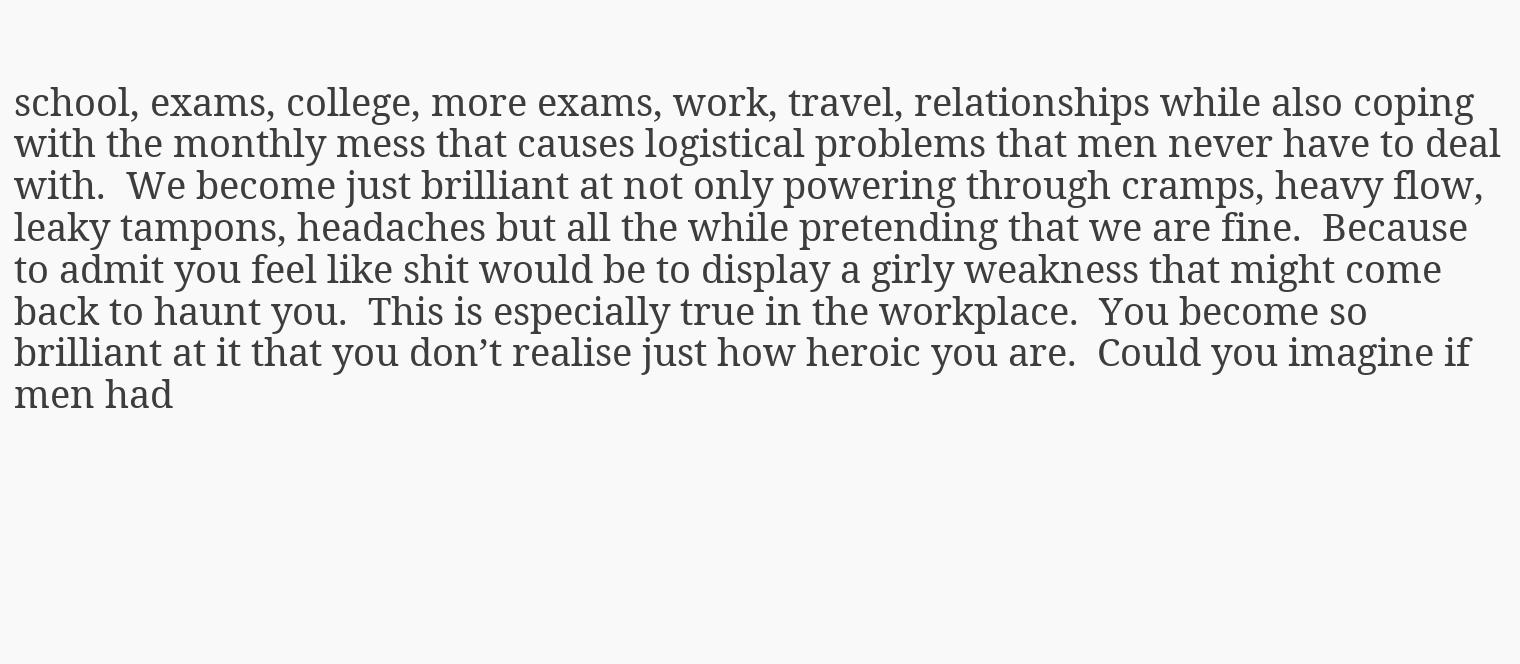school, exams, college, more exams, work, travel, relationships while also coping with the monthly mess that causes logistical problems that men never have to deal with.  We become just brilliant at not only powering through cramps, heavy flow, leaky tampons, headaches but all the while pretending that we are fine.  Because to admit you feel like shit would be to display a girly weakness that might come back to haunt you.  This is especially true in the workplace.  You become so brilliant at it that you don’t realise just how heroic you are.  Could you imagine if men had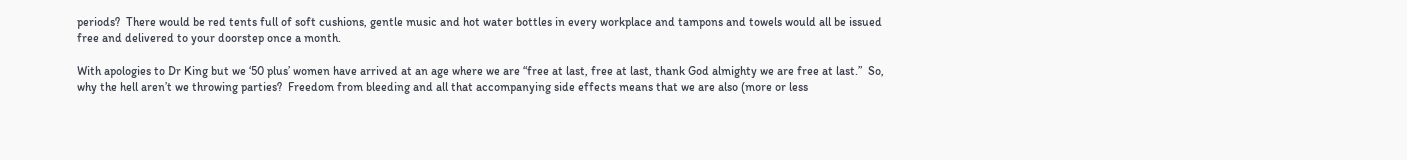periods?  There would be red tents full of soft cushions, gentle music and hot water bottles in every workplace and tampons and towels would all be issued free and delivered to your doorstep once a month.

With apologies to Dr King but we ‘50 plus’ women have arrived at an age where we are “free at last, free at last, thank God almighty we are free at last.”  So, why the hell aren’t we throwing parties?  Freedom from bleeding and all that accompanying side effects means that we are also (more or less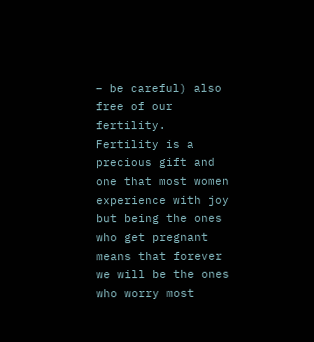– be careful) also free of our fertility.  Fertility is a precious gift and one that most women experience with joy but being the ones who get pregnant means that forever we will be the ones who worry most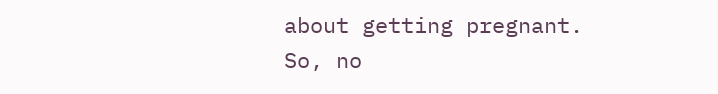about getting pregnant.  So, no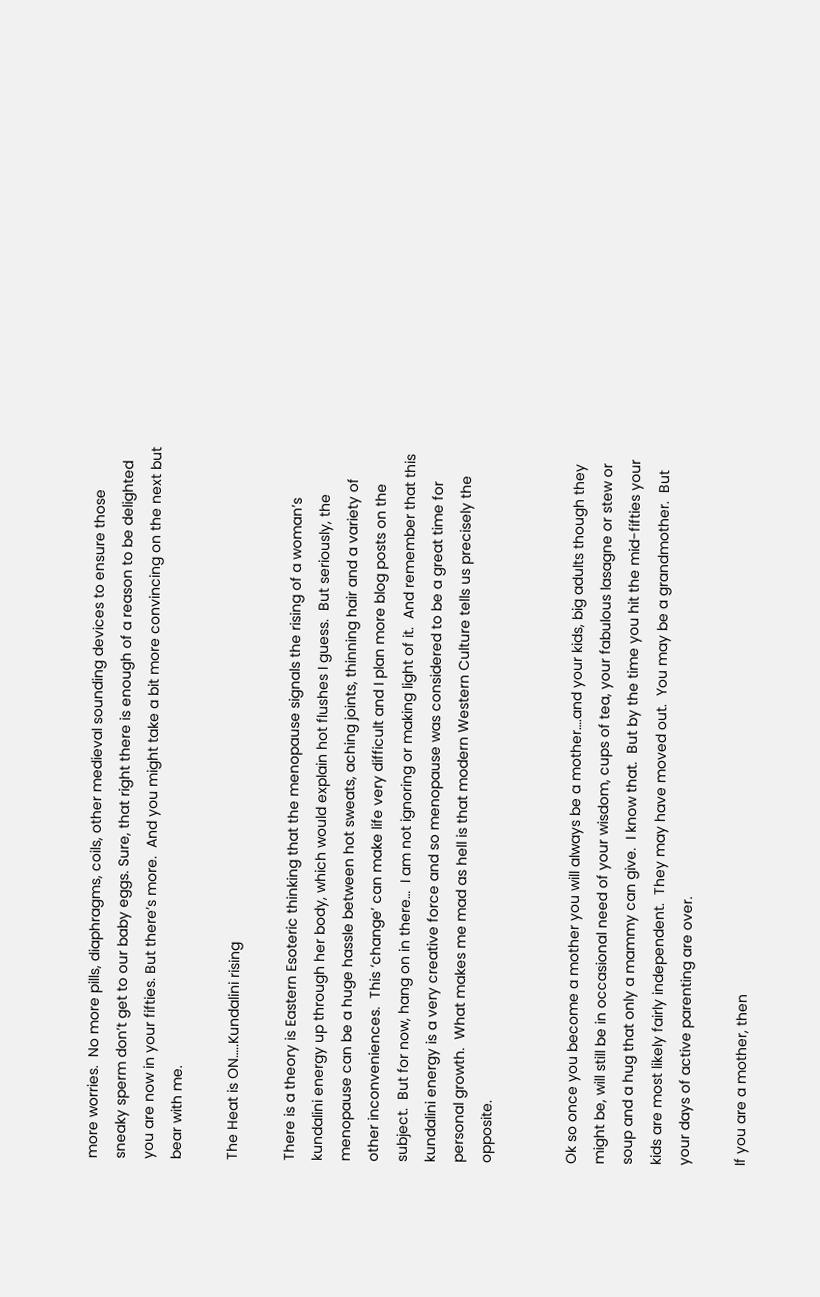more worries.  No more pills, diaphragms, coils, other medieval sounding devices to ensure those sneaky sperm don’t get to our baby eggs. Sure, that right there is enough of a reason to be delighted you are now in your fifties. But there’s more.  And you might take a bit more convincing on the next but bear with me.

The Heat is ON…..Kundalini rising

There is a theory is Eastern Esoteric thinking that the menopause signals the rising of a woman’s kundalini energy up through her body, which would explain hot flushes I guess.  But seriously, the menopause can be a huge hassle between hot sweats, aching joints, thinning hair and a variety of other inconveniences.  This ‘change’ can make life very difficult and I plan more blog posts on the subject.  But for now, hang on in there…  I am not ignoring or making light of it.  And remember that this kundalini energy is a very creative force and so menopause was considered to be a great time for personal growth.  What makes me mad as hell is that modern Western Culture tells us precisely the opposite.


Ok so once you become a mother you will always be a mother….and your kids, big adults though they might be, will still be in occasional need of your wisdom, cups of tea, your fabulous lasagne or stew or soup and a hug that only a mammy can give.  I know that.  But by the time you hit the mid-fifties your kids are most likely fairly independent.  They may have moved out.  You may be a grandmother.  But your days of active parenting are over.

If you are a mother, then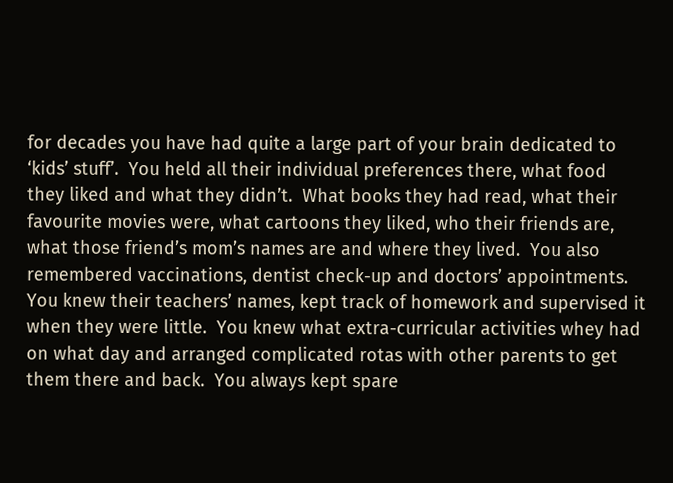for decades you have had quite a large part of your brain dedicated to ‘kids’ stuff’.  You held all their individual preferences there, what food they liked and what they didn’t.  What books they had read, what their favourite movies were, what cartoons they liked, who their friends are, what those friend’s mom’s names are and where they lived.  You also remembered vaccinations, dentist check-up and doctors’ appointments.  You knew their teachers’ names, kept track of homework and supervised it when they were little.  You knew what extra-curricular activities whey had on what day and arranged complicated rotas with other parents to get them there and back.  You always kept spare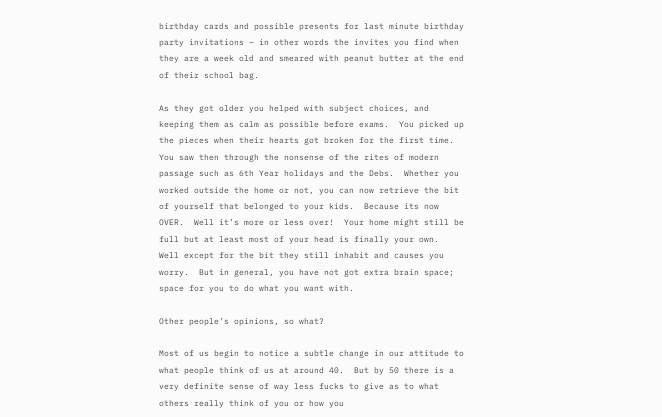birthday cards and possible presents for last minute birthday party invitations – in other words the invites you find when they are a week old and smeared with peanut butter at the end of their school bag.

As they got older you helped with subject choices, and keeping them as calm as possible before exams.  You picked up the pieces when their hearts got broken for the first time.  You saw then through the nonsense of the rites of modern passage such as 6th Year holidays and the Debs.  Whether you worked outside the home or not, you can now retrieve the bit of yourself that belonged to your kids.  Because its now OVER.  Well it’s more or less over!  Your home might still be full but at least most of your head is finally your own.  Well except for the bit they still inhabit and causes you worry.  But in general, you have not got extra brain space; space for you to do what you want with.

Other people’s opinions, so what?

Most of us begin to notice a subtle change in our attitude to what people think of us at around 40.  But by 50 there is a very definite sense of way less fucks to give as to what others really think of you or how you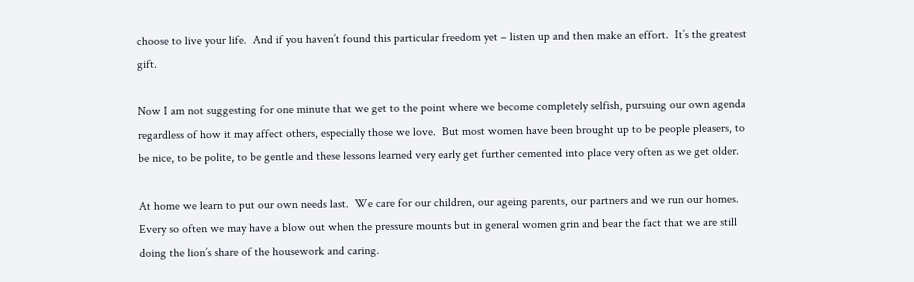choose to live your life.  And if you haven’t found this particular freedom yet – listen up and then make an effort.  It’s the greatest gift.

Now I am not suggesting for one minute that we get to the point where we become completely selfish, pursuing our own agenda regardless of how it may affect others, especially those we love.  But most women have been brought up to be people pleasers, to be nice, to be polite, to be gentle and these lessons learned very early get further cemented into place very often as we get older.

At home we learn to put our own needs last.  We care for our children, our ageing parents, our partners and we run our homes.  Every so often we may have a blow out when the pressure mounts but in general women grin and bear the fact that we are still doing the lion’s share of the housework and caring.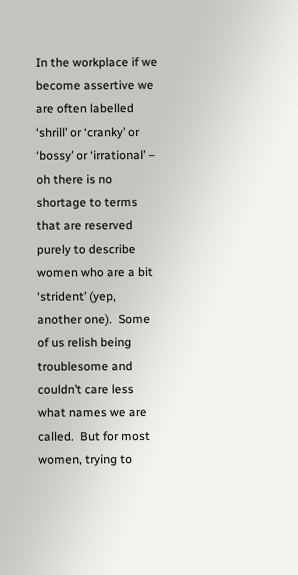In the workplace if we become assertive we are often labelled ‘shrill’ or ‘cranky’ or ‘bossy’ or ‘irrational’ – oh there is no shortage to terms that are reserved purely to describe women who are a bit ‘strident’ (yep, another one).  Some of us relish being troublesome and couldn’t care less what names we are called.  But for most women, trying to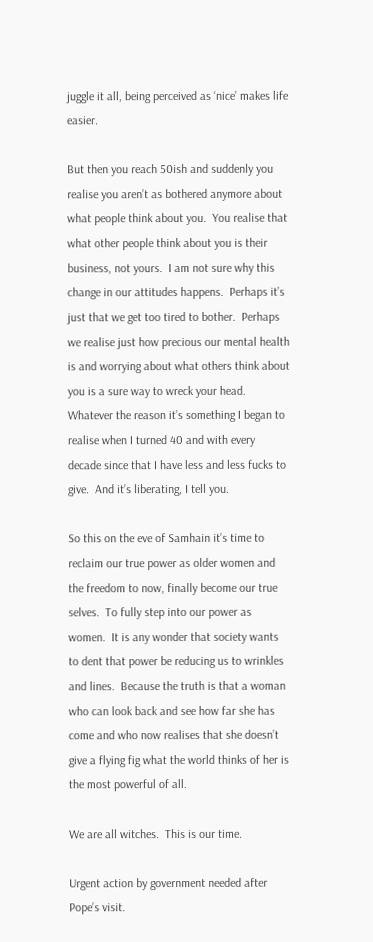juggle it all, being perceived as ‘nice’ makes life easier.

But then you reach 50ish and suddenly you realise you aren’t as bothered anymore about what people think about you.  You realise that what other people think about you is their business, not yours.  I am not sure why this change in our attitudes happens.  Perhaps it’s just that we get too tired to bother.  Perhaps we realise just how precious our mental health is and worrying about what others think about you is a sure way to wreck your head.  Whatever the reason it’s something I began to realise when I turned 40 and with every decade since that I have less and less fucks to give.  And it’s liberating, I tell you.

So this on the eve of Samhain it’s time to reclaim our true power as older women and the freedom to now, finally become our true selves.  To fully step into our power as women.  It is any wonder that society wants to dent that power be reducing us to wrinkles and lines.  Because the truth is that a woman who can look back and see how far she has come and who now realises that she doesn’t give a flying fig what the world thinks of her is the most powerful of all.

We are all witches.  This is our time.

Urgent action by government needed after Pope’s visit.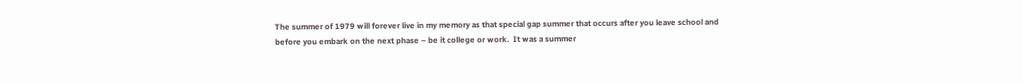The summer of 1979 will forever live in my memory as that special gap summer that occurs after you leave school and before you embark on the next phase – be it college or work.  It was a summer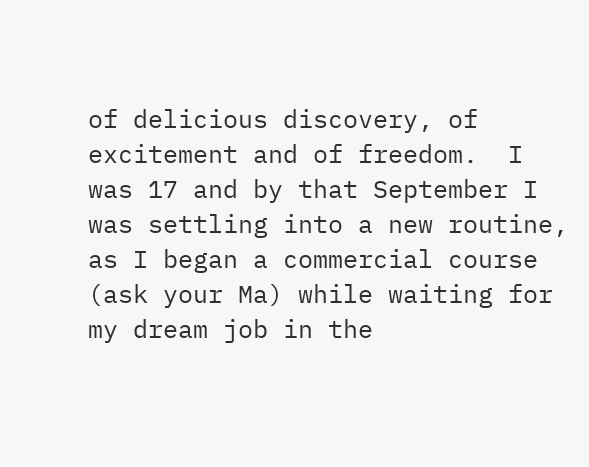of delicious discovery, of excitement and of freedom.  I was 17 and by that September I was settling into a new routine, as I began a commercial course (ask your Ma) while waiting for my dream job in the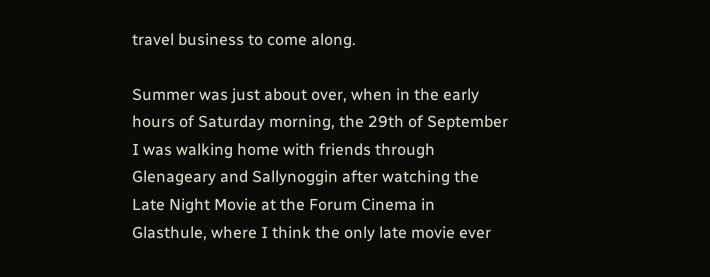travel business to come along.

Summer was just about over, when in the early hours of Saturday morning, the 29th of September I was walking home with friends through Glenageary and Sallynoggin after watching the Late Night Movie at the Forum Cinema in Glasthule, where I think the only late movie ever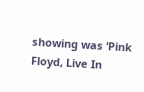showing was ‘Pink Floyd, Live In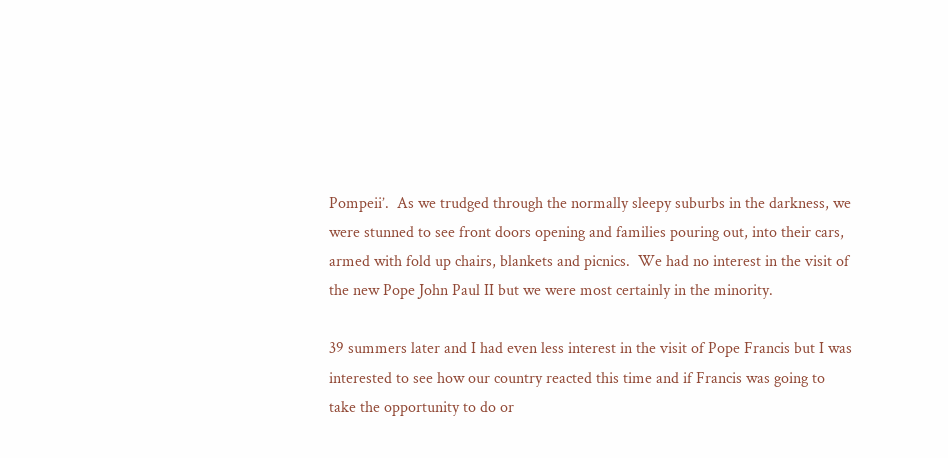Pompeii’.  As we trudged through the normally sleepy suburbs in the darkness, we were stunned to see front doors opening and families pouring out, into their cars, armed with fold up chairs, blankets and picnics.  We had no interest in the visit of the new Pope John Paul II but we were most certainly in the minority.

39 summers later and I had even less interest in the visit of Pope Francis but I was interested to see how our country reacted this time and if Francis was going to take the opportunity to do or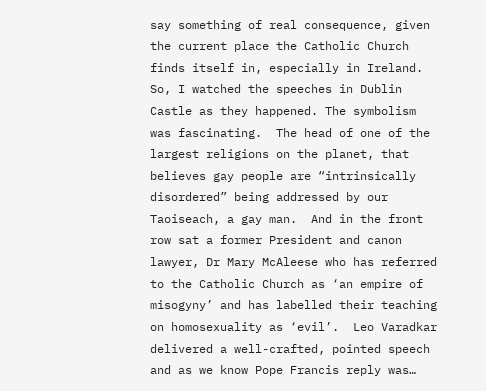say something of real consequence, given the current place the Catholic Church finds itself in, especially in Ireland.  So, I watched the speeches in Dublin Castle as they happened. The symbolism was fascinating.  The head of one of the largest religions on the planet, that believes gay people are “intrinsically disordered” being addressed by our Taoiseach, a gay man.  And in the front row sat a former President and canon lawyer, Dr Mary McAleese who has referred to the Catholic Church as ‘an empire of misogyny’ and has labelled their teaching on homosexuality as ‘evil’.  Leo Varadkar delivered a well-crafted, pointed speech and as we know Pope Francis reply was…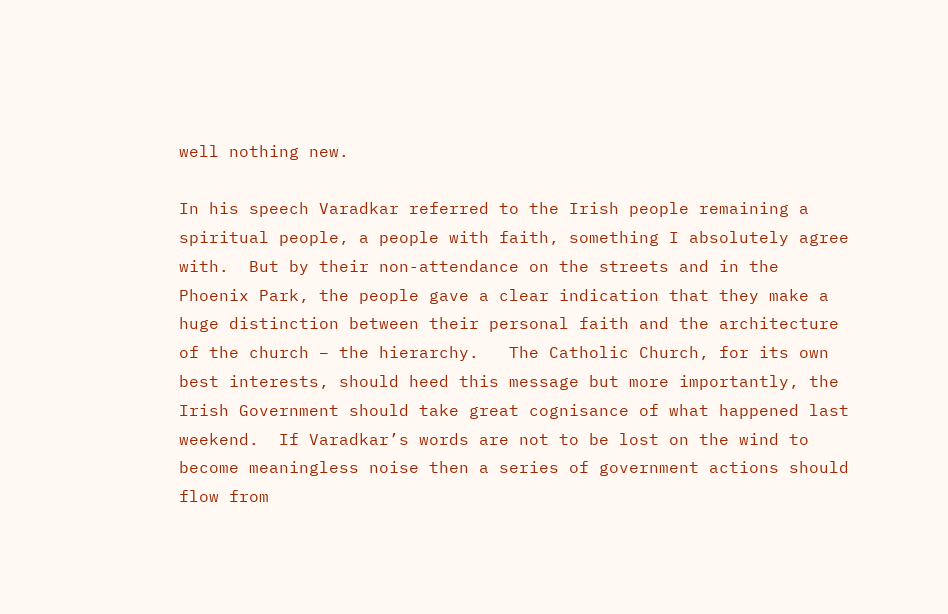well nothing new.

In his speech Varadkar referred to the Irish people remaining a spiritual people, a people with faith, something I absolutely agree with.  But by their non-attendance on the streets and in the Phoenix Park, the people gave a clear indication that they make a huge distinction between their personal faith and the architecture of the church – the hierarchy.   The Catholic Church, for its own best interests, should heed this message but more importantly, the Irish Government should take great cognisance of what happened last weekend.  If Varadkar’s words are not to be lost on the wind to become meaningless noise then a series of government actions should flow from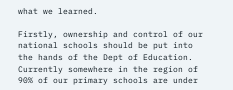what we learned.

Firstly, ownership and control of our national schools should be put into the hands of the Dept of Education.  Currently somewhere in the region of 90% of our primary schools are under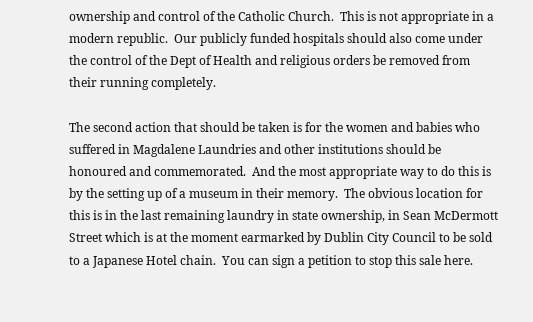ownership and control of the Catholic Church.  This is not appropriate in a modern republic.  Our publicly funded hospitals should also come under the control of the Dept of Health and religious orders be removed from their running completely.

The second action that should be taken is for the women and babies who suffered in Magdalene Laundries and other institutions should be honoured and commemorated.  And the most appropriate way to do this is by the setting up of a museum in their memory.  The obvious location for this is in the last remaining laundry in state ownership, in Sean McDermott Street which is at the moment earmarked by Dublin City Council to be sold to a Japanese Hotel chain.  You can sign a petition to stop this sale here.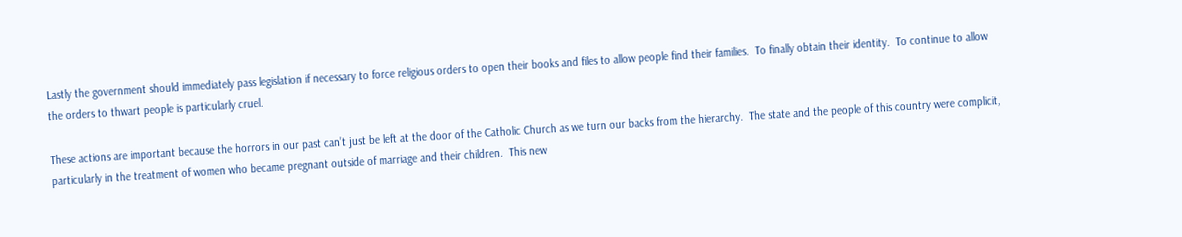Lastly the government should immediately pass legislation if necessary to force religious orders to open their books and files to allow people find their families.  To finally obtain their identity.  To continue to allow the orders to thwart people is particularly cruel.

These actions are important because the horrors in our past can’t just be left at the door of the Catholic Church as we turn our backs from the hierarchy.  The state and the people of this country were complicit, particularly in the treatment of women who became pregnant outside of marriage and their children.  This new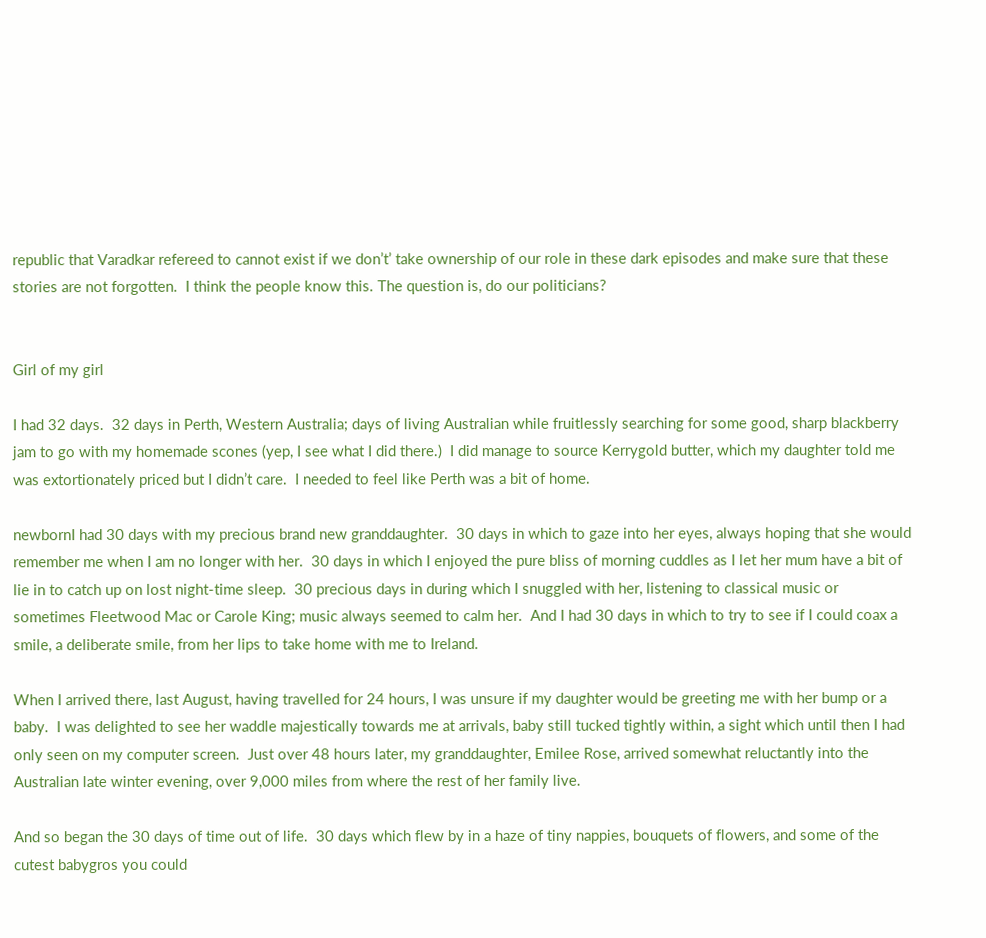republic that Varadkar refereed to cannot exist if we don’t’ take ownership of our role in these dark episodes and make sure that these stories are not forgotten.  I think the people know this. The question is, do our politicians?


Girl of my girl

I had 32 days.  32 days in Perth, Western Australia; days of living Australian while fruitlessly searching for some good, sharp blackberry jam to go with my homemade scones (yep, I see what I did there.)  I did manage to source Kerrygold butter, which my daughter told me was extortionately priced but I didn’t care.  I needed to feel like Perth was a bit of home.

newbornI had 30 days with my precious brand new granddaughter.  30 days in which to gaze into her eyes, always hoping that she would remember me when I am no longer with her.  30 days in which I enjoyed the pure bliss of morning cuddles as I let her mum have a bit of lie in to catch up on lost night-time sleep.  30 precious days in during which I snuggled with her, listening to classical music or sometimes Fleetwood Mac or Carole King; music always seemed to calm her.  And I had 30 days in which to try to see if I could coax a smile, a deliberate smile, from her lips to take home with me to Ireland.

When I arrived there, last August, having travelled for 24 hours, I was unsure if my daughter would be greeting me with her bump or a baby.  I was delighted to see her waddle majestically towards me at arrivals, baby still tucked tightly within, a sight which until then I had only seen on my computer screen.  Just over 48 hours later, my granddaughter, Emilee Rose, arrived somewhat reluctantly into the Australian late winter evening, over 9,000 miles from where the rest of her family live.

And so began the 30 days of time out of life.  30 days which flew by in a haze of tiny nappies, bouquets of flowers, and some of the cutest babygros you could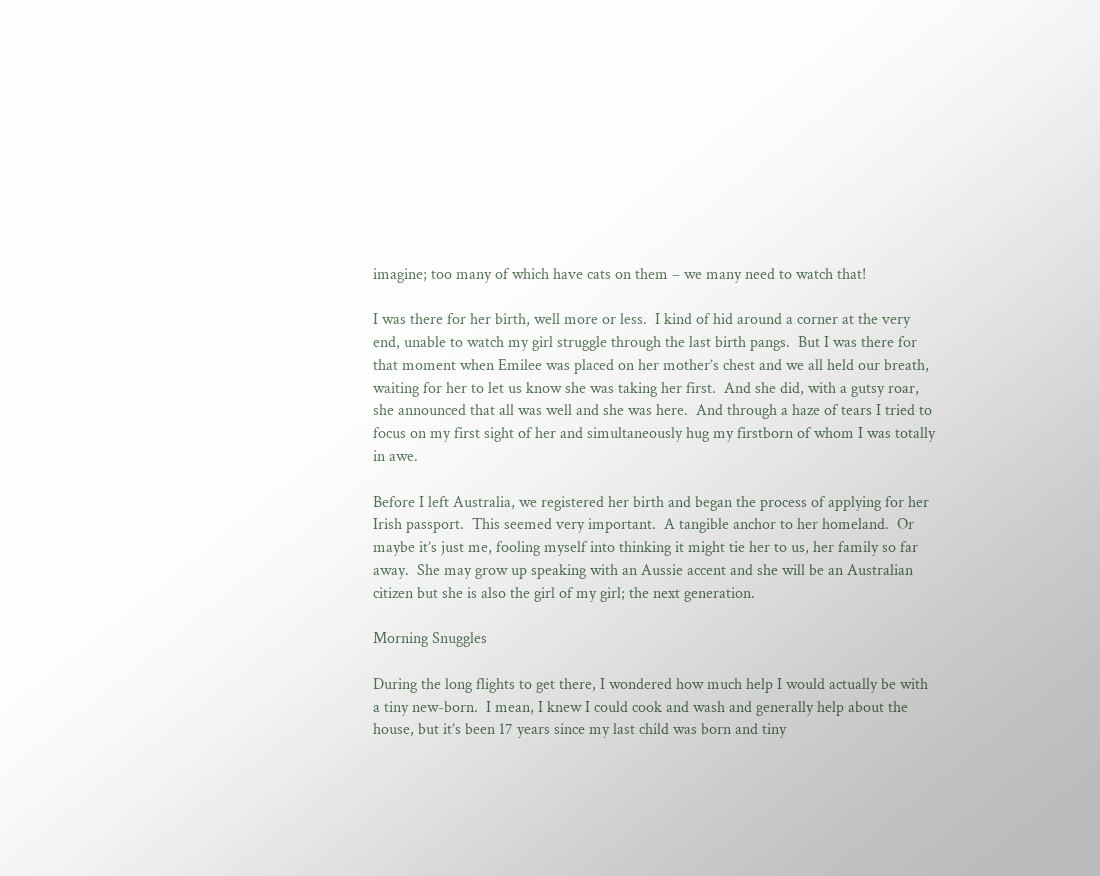imagine; too many of which have cats on them – we many need to watch that!

I was there for her birth, well more or less.  I kind of hid around a corner at the very end, unable to watch my girl struggle through the last birth pangs.  But I was there for that moment when Emilee was placed on her mother’s chest and we all held our breath, waiting for her to let us know she was taking her first.  And she did, with a gutsy roar, she announced that all was well and she was here.  And through a haze of tears I tried to focus on my first sight of her and simultaneously hug my firstborn of whom I was totally in awe.

Before I left Australia, we registered her birth and began the process of applying for her Irish passport.  This seemed very important.  A tangible anchor to her homeland.  Or maybe it’s just me, fooling myself into thinking it might tie her to us, her family so far away.  She may grow up speaking with an Aussie accent and she will be an Australian citizen but she is also the girl of my girl; the next generation.

Morning Snuggles

During the long flights to get there, I wondered how much help I would actually be with a tiny new-born.  I mean, I knew I could cook and wash and generally help about the house, but it’s been 17 years since my last child was born and tiny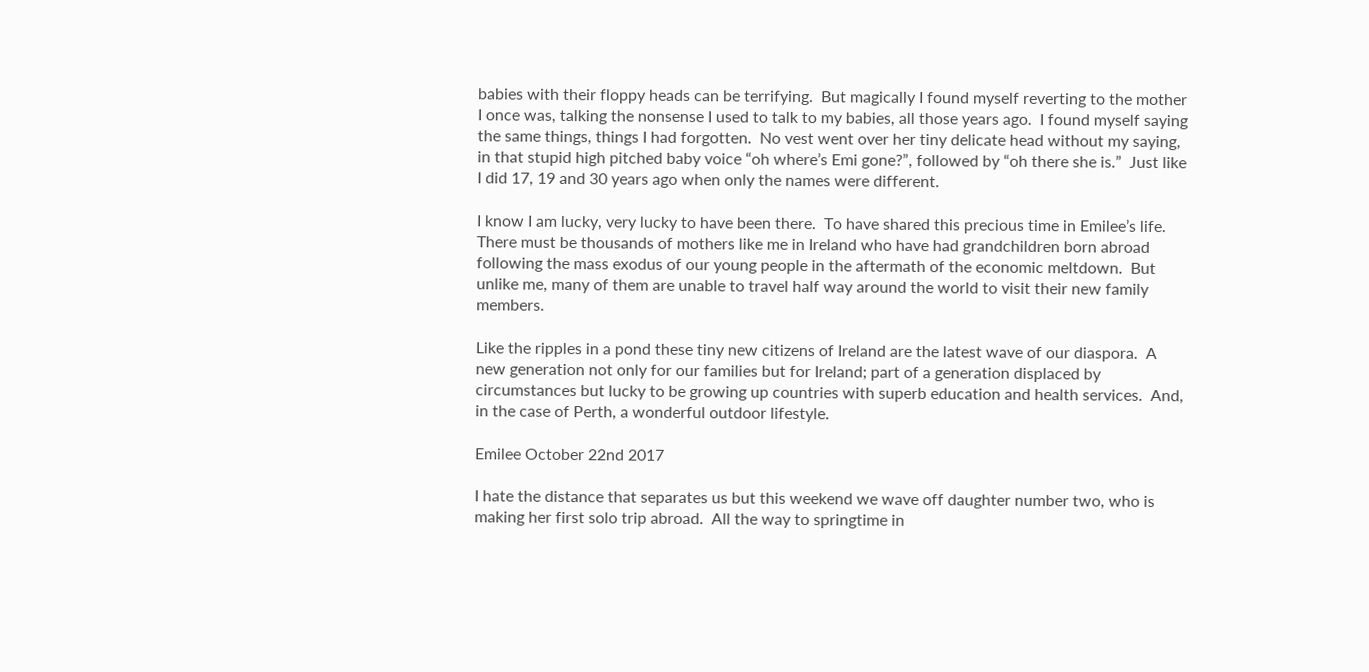babies with their floppy heads can be terrifying.  But magically I found myself reverting to the mother I once was, talking the nonsense I used to talk to my babies, all those years ago.  I found myself saying the same things, things I had forgotten.  No vest went over her tiny delicate head without my saying, in that stupid high pitched baby voice “oh where’s Emi gone?”, followed by “oh there she is.”  Just like I did 17, 19 and 30 years ago when only the names were different.

I know I am lucky, very lucky to have been there.  To have shared this precious time in Emilee’s life.  There must be thousands of mothers like me in Ireland who have had grandchildren born abroad following the mass exodus of our young people in the aftermath of the economic meltdown.  But unlike me, many of them are unable to travel half way around the world to visit their new family members.

Like the ripples in a pond these tiny new citizens of Ireland are the latest wave of our diaspora.  A new generation not only for our families but for Ireland; part of a generation displaced by circumstances but lucky to be growing up countries with superb education and health services.  And, in the case of Perth, a wonderful outdoor lifestyle.

Emilee October 22nd 2017

I hate the distance that separates us but this weekend we wave off daughter number two, who is making her first solo trip abroad.  All the way to springtime in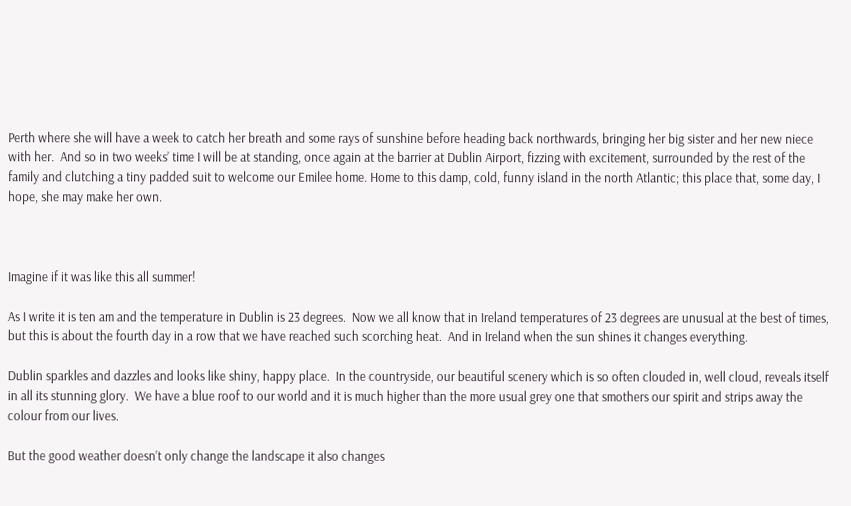Perth where she will have a week to catch her breath and some rays of sunshine before heading back northwards, bringing her big sister and her new niece with her.  And so in two weeks’ time I will be at standing, once again at the barrier at Dublin Airport, fizzing with excitement, surrounded by the rest of the family and clutching a tiny padded suit to welcome our Emilee home. Home to this damp, cold, funny island in the north Atlantic; this place that, some day, I hope, she may make her own.



Imagine if it was like this all summer!

As I write it is ten am and the temperature in Dublin is 23 degrees.  Now we all know that in Ireland temperatures of 23 degrees are unusual at the best of times, but this is about the fourth day in a row that we have reached such scorching heat.  And in Ireland when the sun shines it changes everything.

Dublin sparkles and dazzles and looks like shiny, happy place.  In the countryside, our beautiful scenery which is so often clouded in, well cloud, reveals itself in all its stunning glory.  We have a blue roof to our world and it is much higher than the more usual grey one that smothers our spirit and strips away the colour from our lives.

But the good weather doesn’t only change the landscape it also changes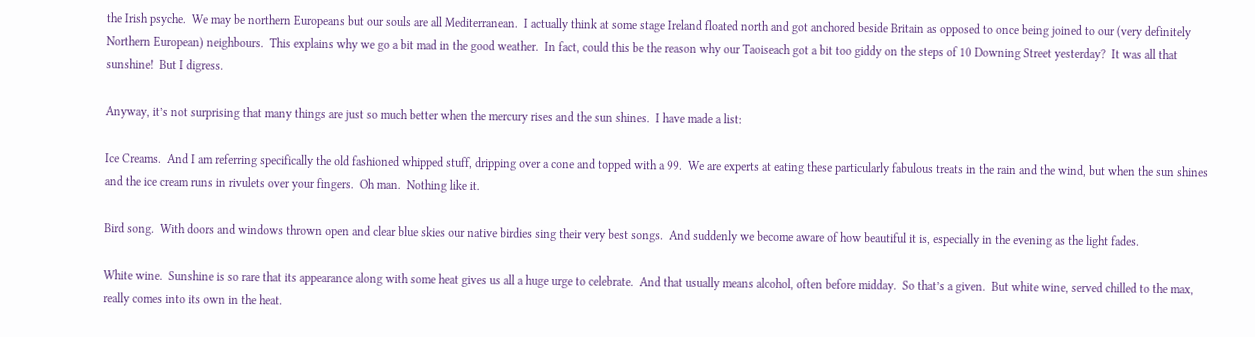the Irish psyche.  We may be northern Europeans but our souls are all Mediterranean.  I actually think at some stage Ireland floated north and got anchored beside Britain as opposed to once being joined to our (very definitely Northern European) neighbours.  This explains why we go a bit mad in the good weather.  In fact, could this be the reason why our Taoiseach got a bit too giddy on the steps of 10 Downing Street yesterday?  It was all that sunshine!  But I digress.

Anyway, it’s not surprising that many things are just so much better when the mercury rises and the sun shines.  I have made a list:

Ice Creams.  And I am referring specifically the old fashioned whipped stuff, dripping over a cone and topped with a 99.  We are experts at eating these particularly fabulous treats in the rain and the wind, but when the sun shines and the ice cream runs in rivulets over your fingers.  Oh man.  Nothing like it.

Bird song.  With doors and windows thrown open and clear blue skies our native birdies sing their very best songs.  And suddenly we become aware of how beautiful it is, especially in the evening as the light fades.

White wine.  Sunshine is so rare that its appearance along with some heat gives us all a huge urge to celebrate.  And that usually means alcohol, often before midday.  So that’s a given.  But white wine, served chilled to the max, really comes into its own in the heat.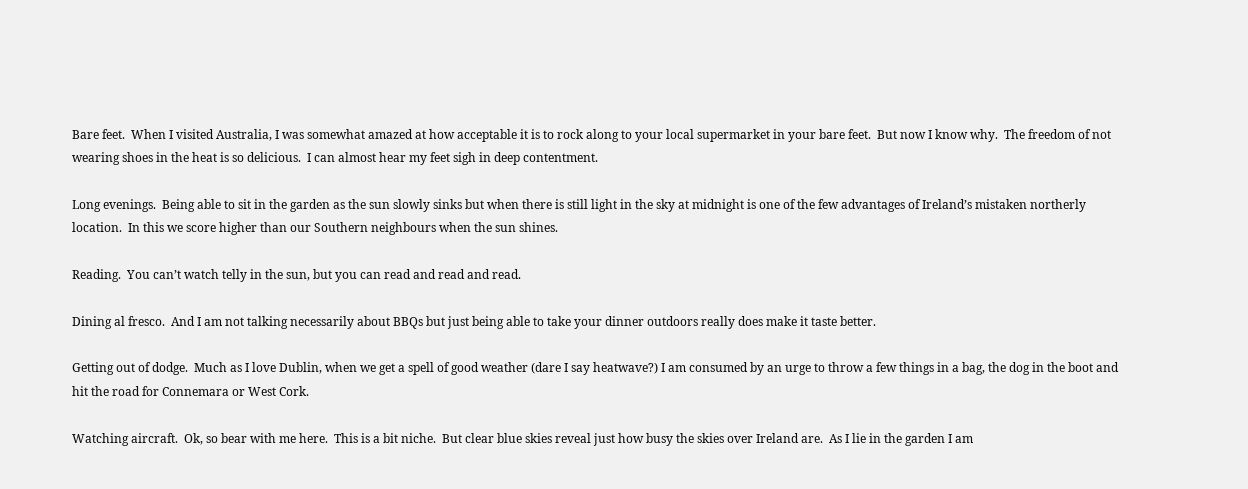Bare feet.  When I visited Australia, I was somewhat amazed at how acceptable it is to rock along to your local supermarket in your bare feet.  But now I know why.  The freedom of not wearing shoes in the heat is so delicious.  I can almost hear my feet sigh in deep contentment.

Long evenings.  Being able to sit in the garden as the sun slowly sinks but when there is still light in the sky at midnight is one of the few advantages of Ireland’s mistaken northerly location.  In this we score higher than our Southern neighbours when the sun shines.

Reading.  You can’t watch telly in the sun, but you can read and read and read.

Dining al fresco.  And I am not talking necessarily about BBQs but just being able to take your dinner outdoors really does make it taste better.

Getting out of dodge.  Much as I love Dublin, when we get a spell of good weather (dare I say heatwave?) I am consumed by an urge to throw a few things in a bag, the dog in the boot and hit the road for Connemara or West Cork.

Watching aircraft.  Ok, so bear with me here.  This is a bit niche.  But clear blue skies reveal just how busy the skies over Ireland are.  As I lie in the garden I am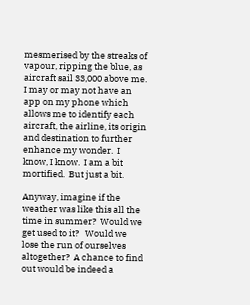mesmerised by the streaks of vapour, ripping the blue, as aircraft sail 33,000 above me.  I may or may not have an app on my phone which allows me to identify each aircraft, the airline, its origin and destination to further enhance my wonder.  I know, I know.  I am a bit mortified.  But just a bit.

Anyway, imagine if the weather was like this all the time in summer?  Would we get used to it?   Would we lose the run of ourselves altogether?  A chance to find out would be indeed a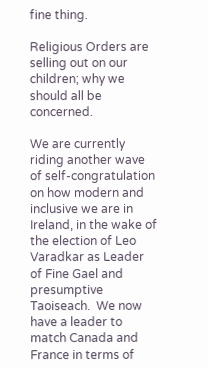fine thing.

Religious Orders are selling out on our children; why we should all be concerned.

We are currently riding another wave of self-congratulation on how modern and inclusive we are in Ireland, in the wake of the election of Leo Varadkar as Leader of Fine Gael and presumptive Taoiseach.  We now have a leader to match Canada and France in terms of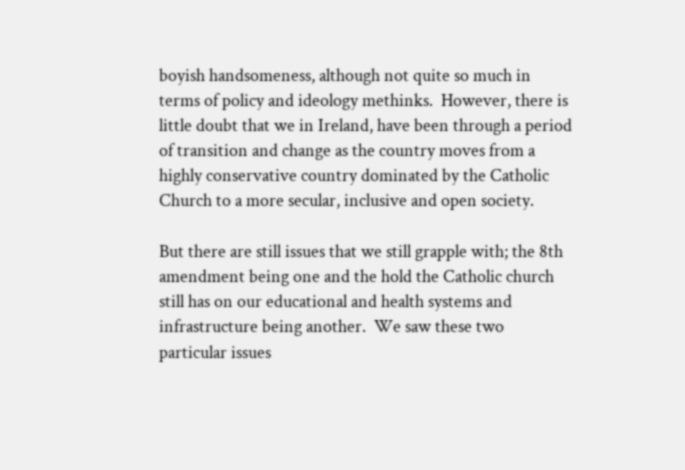boyish handsomeness, although not quite so much in terms of policy and ideology methinks.  However, there is little doubt that we in Ireland, have been through a period of transition and change as the country moves from a highly conservative country dominated by the Catholic Church to a more secular, inclusive and open society.

But there are still issues that we still grapple with; the 8th amendment being one and the hold the Catholic church still has on our educational and health systems and infrastructure being another.  We saw these two particular issues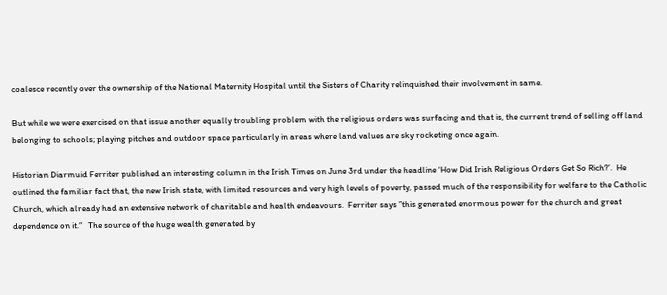coalesce recently over the ownership of the National Maternity Hospital until the Sisters of Charity relinquished their involvement in same.

But while we were exercised on that issue another equally troubling problem with the religious orders was surfacing and that is, the current trend of selling off land belonging to schools; playing pitches and outdoor space particularly in areas where land values are sky rocketing once again.

Historian Diarmuid Ferriter published an interesting column in the Irish Times on June 3rd under the headline ‘How Did Irish Religious Orders Get So Rich?’.  He outlined the familiar fact that, the new Irish state, with limited resources and very high levels of poverty, passed much of the responsibility for welfare to the Catholic Church, which already had an extensive network of charitable and health endeavours.  Ferriter says ”this generated enormous power for the church and great dependence on it.”   The source of the huge wealth generated by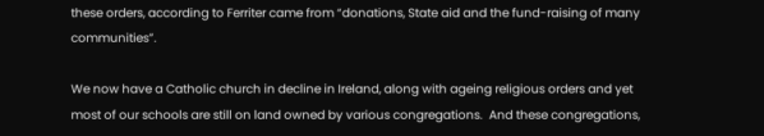these orders, according to Ferriter came from “donations, State aid and the fund-raising of many communities”.

We now have a Catholic church in decline in Ireland, along with ageing religious orders and yet most of our schools are still on land owned by various congregations.  And these congregations,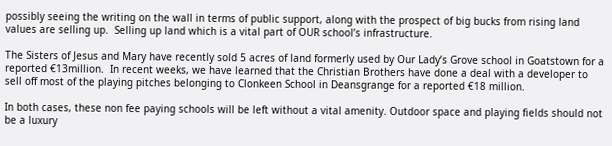possibly seeing the writing on the wall in terms of public support, along with the prospect of big bucks from rising land values are selling up.  Selling up land which is a vital part of OUR school’s infrastructure.

The Sisters of Jesus and Mary have recently sold 5 acres of land formerly used by Our Lady’s Grove school in Goatstown for a reported €13million.  In recent weeks, we have learned that the Christian Brothers have done a deal with a developer to sell off most of the playing pitches belonging to Clonkeen School in Deansgrange for a reported €18 million.

In both cases, these non fee paying schools will be left without a vital amenity. Outdoor space and playing fields should not be a luxury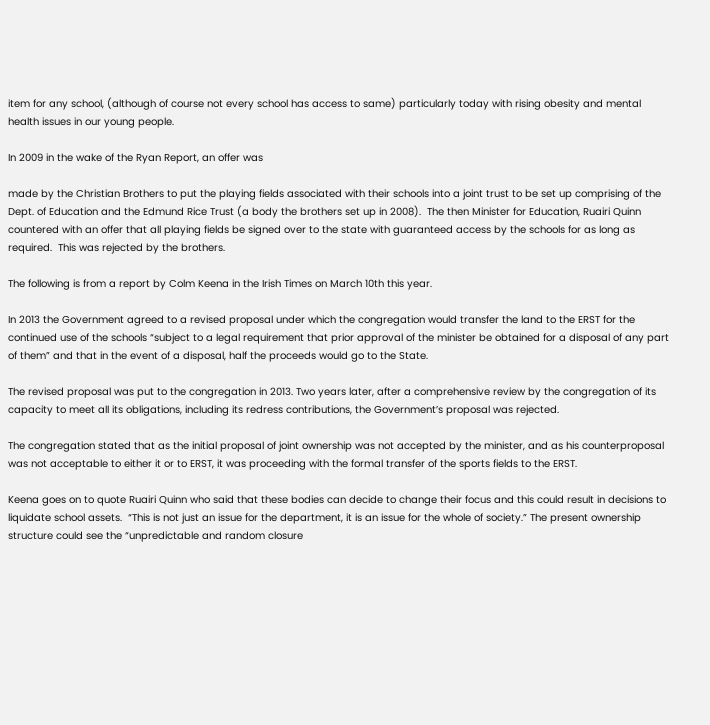item for any school, (although of course not every school has access to same) particularly today with rising obesity and mental health issues in our young people.

In 2009 in the wake of the Ryan Report, an offer was

made by the Christian Brothers to put the playing fields associated with their schools into a joint trust to be set up comprising of the Dept. of Education and the Edmund Rice Trust (a body the brothers set up in 2008).  The then Minister for Education, Ruairi Quinn countered with an offer that all playing fields be signed over to the state with guaranteed access by the schools for as long as required.  This was rejected by the brothers.

The following is from a report by Colm Keena in the Irish Times on March 10th this year.

In 2013 the Government agreed to a revised proposal under which the congregation would transfer the land to the ERST for the continued use of the schools “subject to a legal requirement that prior approval of the minister be obtained for a disposal of any part of them” and that in the event of a disposal, half the proceeds would go to the State.

The revised proposal was put to the congregation in 2013. Two years later, after a comprehensive review by the congregation of its capacity to meet all its obligations, including its redress contributions, the Government’s proposal was rejected.

The congregation stated that as the initial proposal of joint ownership was not accepted by the minister, and as his counterproposal was not acceptable to either it or to ERST, it was proceeding with the formal transfer of the sports fields to the ERST.

Keena goes on to quote Ruairi Quinn who said that these bodies can decide to change their focus and this could result in decisions to liquidate school assets.  “This is not just an issue for the department, it is an issue for the whole of society.” The present ownership structure could see the “unpredictable and random closure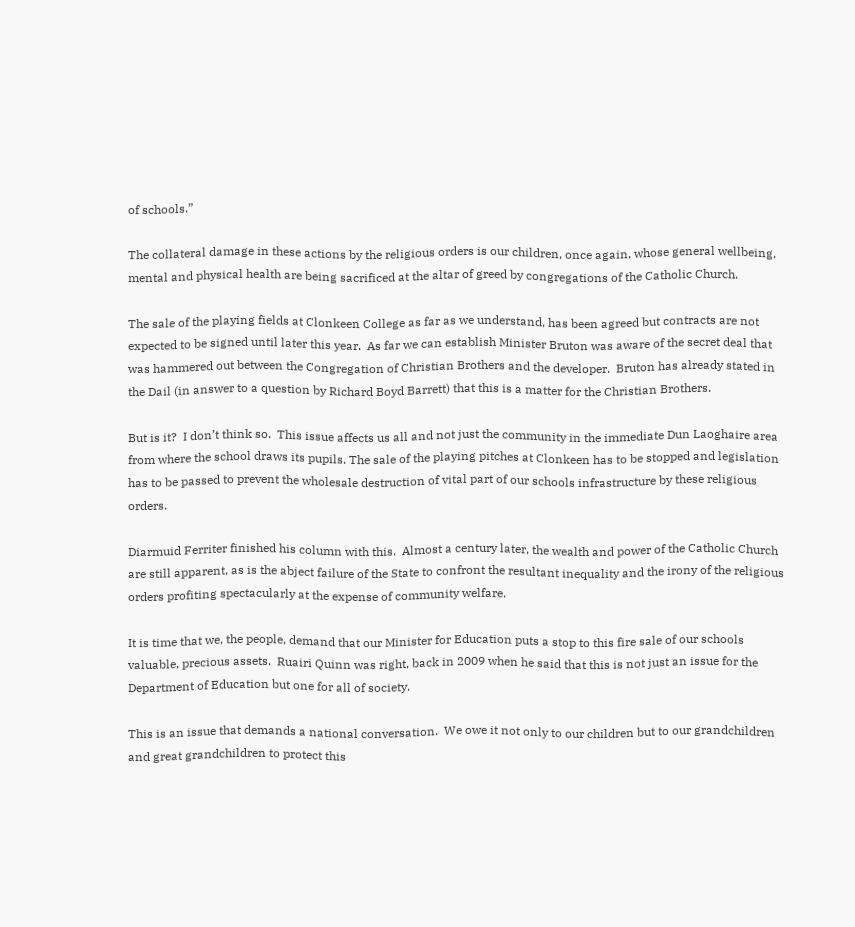of schools.”

The collateral damage in these actions by the religious orders is our children, once again, whose general wellbeing, mental and physical health are being sacrificed at the altar of greed by congregations of the Catholic Church.

The sale of the playing fields at Clonkeen College as far as we understand, has been agreed but contracts are not expected to be signed until later this year.  As far we can establish Minister Bruton was aware of the secret deal that was hammered out between the Congregation of Christian Brothers and the developer.  Bruton has already stated in the Dail (in answer to a question by Richard Boyd Barrett) that this is a matter for the Christian Brothers.

But is it?  I don’t think so.  This issue affects us all and not just the community in the immediate Dun Laoghaire area from where the school draws its pupils. The sale of the playing pitches at Clonkeen has to be stopped and legislation has to be passed to prevent the wholesale destruction of vital part of our schools infrastructure by these religious orders.

Diarmuid Ferriter finished his column with this.  Almost a century later, the wealth and power of the Catholic Church are still apparent, as is the abject failure of the State to confront the resultant inequality and the irony of the religious orders profiting spectacularly at the expense of community welfare.

It is time that we, the people, demand that our Minister for Education puts a stop to this fire sale of our schools valuable, precious assets.  Ruairi Quinn was right, back in 2009 when he said that this is not just an issue for the Department of Education but one for all of society.

This is an issue that demands a national conversation.  We owe it not only to our children but to our grandchildren and great grandchildren to protect this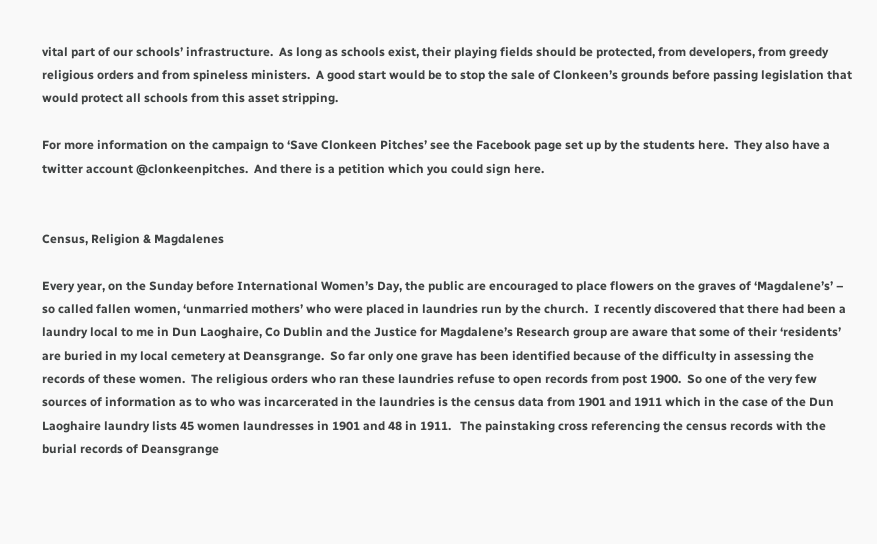vital part of our schools’ infrastructure.  As long as schools exist, their playing fields should be protected, from developers, from greedy religious orders and from spineless ministers.  A good start would be to stop the sale of Clonkeen’s grounds before passing legislation that would protect all schools from this asset stripping.

For more information on the campaign to ‘Save Clonkeen Pitches’ see the Facebook page set up by the students here.  They also have a twitter account @clonkeenpitches.  And there is a petition which you could sign here.


Census, Religion & Magdalenes

Every year, on the Sunday before International Women’s Day, the public are encouraged to place flowers on the graves of ‘Magdalene’s’ – so called fallen women, ‘unmarried mothers’ who were placed in laundries run by the church.  I recently discovered that there had been a laundry local to me in Dun Laoghaire, Co Dublin and the Justice for Magdalene’s Research group are aware that some of their ‘residents’ are buried in my local cemetery at Deansgrange.  So far only one grave has been identified because of the difficulty in assessing the records of these women.  The religious orders who ran these laundries refuse to open records from post 1900.  So one of the very few sources of information as to who was incarcerated in the laundries is the census data from 1901 and 1911 which in the case of the Dun Laoghaire laundry lists 45 women laundresses in 1901 and 48 in 1911.   The painstaking cross referencing the census records with the burial records of Deansgrange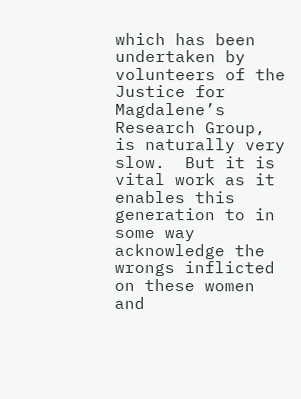which has been undertaken by volunteers of the Justice for Magdalene’s Research Group, is naturally very slow.  But it is vital work as it enables this generation to in some way acknowledge the wrongs inflicted on these women and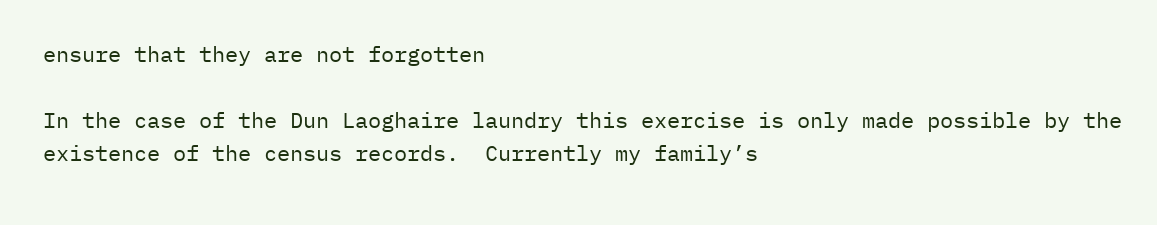ensure that they are not forgotten

In the case of the Dun Laoghaire laundry this exercise is only made possible by the existence of the census records.  Currently my family’s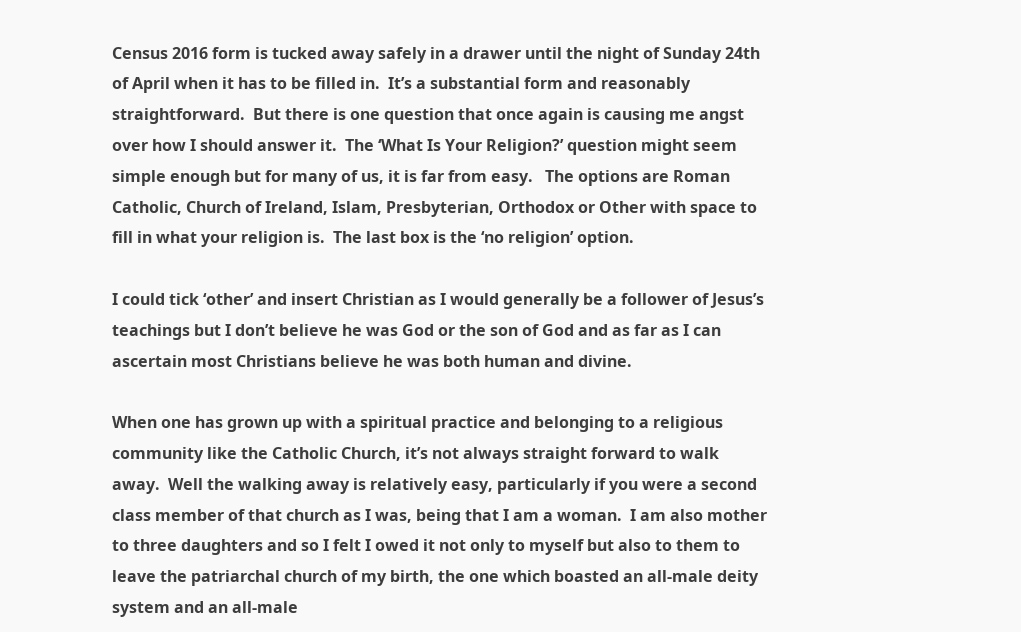Census 2016 form is tucked away safely in a drawer until the night of Sunday 24th of April when it has to be filled in.  It’s a substantial form and reasonably straightforward.  But there is one question that once again is causing me angst over how I should answer it.  The ‘What Is Your Religion?’ question might seem simple enough but for many of us, it is far from easy.   The options are Roman Catholic, Church of Ireland, Islam, Presbyterian, Orthodox or Other with space to fill in what your religion is.  The last box is the ‘no religion’ option.

I could tick ‘other’ and insert Christian as I would generally be a follower of Jesus’s teachings but I don’t believe he was God or the son of God and as far as I can ascertain most Christians believe he was both human and divine.

When one has grown up with a spiritual practice and belonging to a religious community like the Catholic Church, it’s not always straight forward to walk away.  Well the walking away is relatively easy, particularly if you were a second class member of that church as I was, being that I am a woman.  I am also mother to three daughters and so I felt I owed it not only to myself but also to them to leave the patriarchal church of my birth, the one which boasted an all-male deity system and an all-male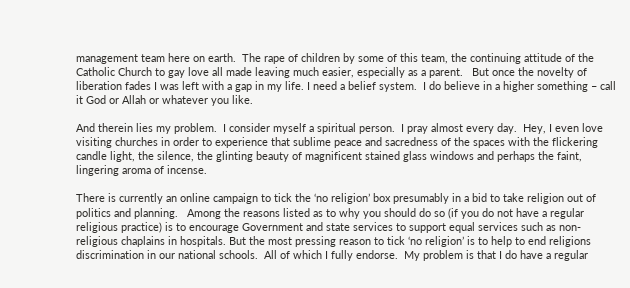management team here on earth.  The rape of children by some of this team, the continuing attitude of the Catholic Church to gay love all made leaving much easier, especially as a parent.   But once the novelty of liberation fades I was left with a gap in my life. I need a belief system.  I do believe in a higher something – call it God or Allah or whatever you like.

And therein lies my problem.  I consider myself a spiritual person.  I pray almost every day.  Hey, I even love visiting churches in order to experience that sublime peace and sacredness of the spaces with the flickering candle light, the silence, the glinting beauty of magnificent stained glass windows and perhaps the faint, lingering aroma of incense.

There is currently an online campaign to tick the ‘no religion’ box presumably in a bid to take religion out of politics and planning.   Among the reasons listed as to why you should do so (if you do not have a regular religious practice) is to encourage Government and state services to support equal services such as non-religious chaplains in hospitals. But the most pressing reason to tick ‘no religion’ is to help to end religions discrimination in our national schools.  All of which I fully endorse.  My problem is that I do have a regular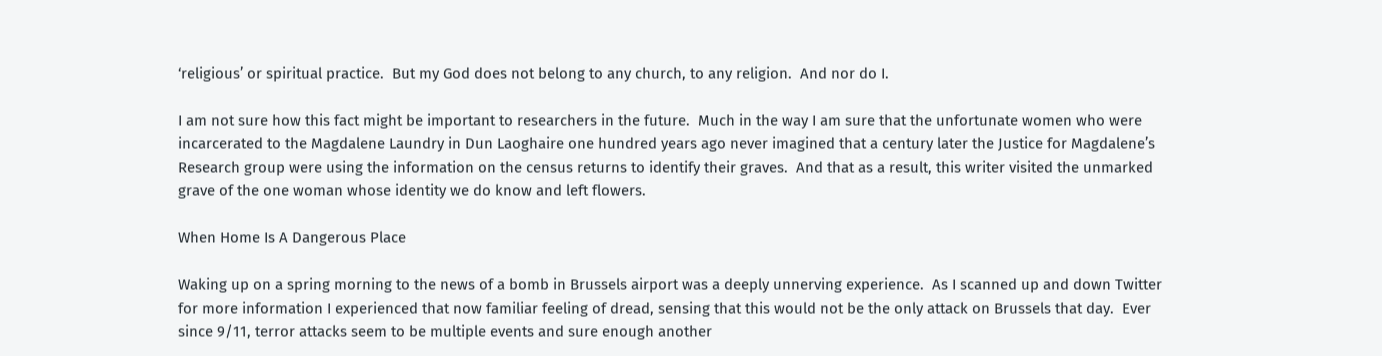‘religious’ or spiritual practice.  But my God does not belong to any church, to any religion.  And nor do I.

I am not sure how this fact might be important to researchers in the future.  Much in the way I am sure that the unfortunate women who were incarcerated to the Magdalene Laundry in Dun Laoghaire one hundred years ago never imagined that a century later the Justice for Magdalene’s Research group were using the information on the census returns to identify their graves.  And that as a result, this writer visited the unmarked grave of the one woman whose identity we do know and left flowers.

When Home Is A Dangerous Place

Waking up on a spring morning to the news of a bomb in Brussels airport was a deeply unnerving experience.  As I scanned up and down Twitter for more information I experienced that now familiar feeling of dread, sensing that this would not be the only attack on Brussels that day.  Ever since 9/11, terror attacks seem to be multiple events and sure enough another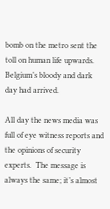bomb on the metro sent the toll on human life upwards. Belgium’s bloody and dark day had arrived.

All day the news media was full of eye witness reports and the opinions of security experts.  The message is always the same; it’s almost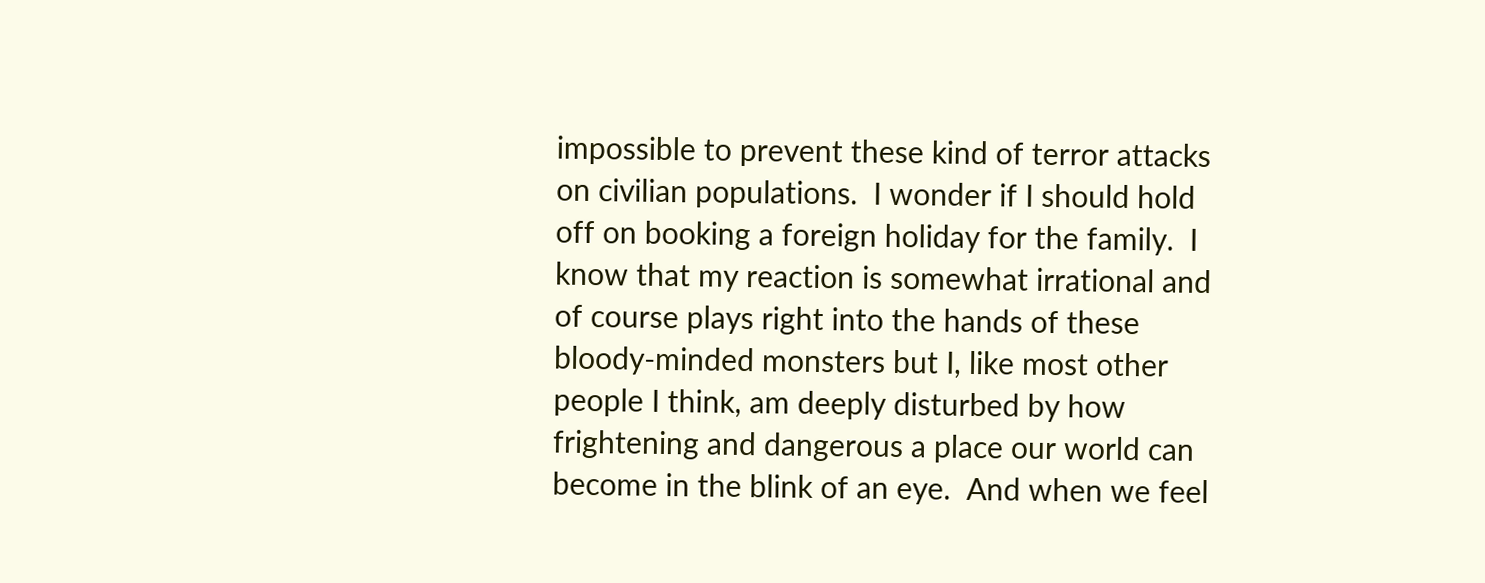impossible to prevent these kind of terror attacks on civilian populations.  I wonder if I should hold off on booking a foreign holiday for the family.  I know that my reaction is somewhat irrational and of course plays right into the hands of these bloody-minded monsters but I, like most other people I think, am deeply disturbed by how frightening and dangerous a place our world can become in the blink of an eye.  And when we feel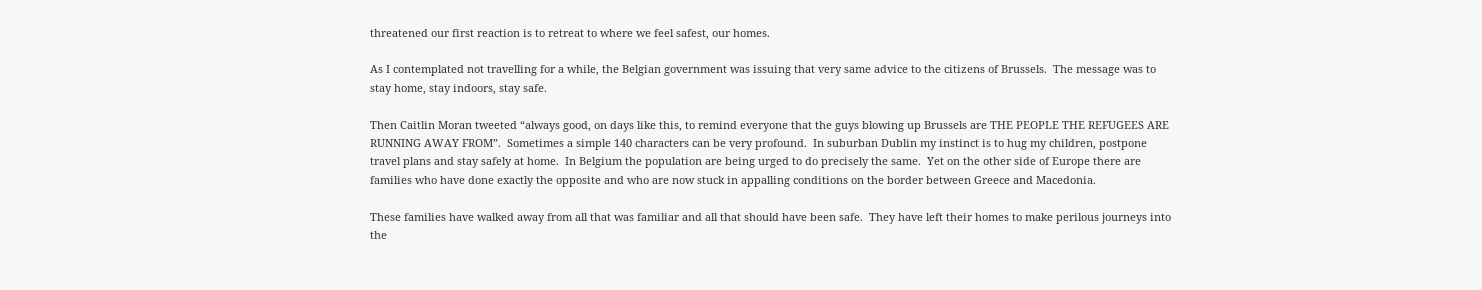threatened our first reaction is to retreat to where we feel safest, our homes.

As I contemplated not travelling for a while, the Belgian government was issuing that very same advice to the citizens of Brussels.  The message was to stay home, stay indoors, stay safe.

Then Caitlin Moran tweeted “always good, on days like this, to remind everyone that the guys blowing up Brussels are THE PEOPLE THE REFUGEES ARE RUNNING AWAY FROM”.  Sometimes a simple 140 characters can be very profound.  In suburban Dublin my instinct is to hug my children, postpone travel plans and stay safely at home.  In Belgium the population are being urged to do precisely the same.  Yet on the other side of Europe there are families who have done exactly the opposite and who are now stuck in appalling conditions on the border between Greece and Macedonia.

These families have walked away from all that was familiar and all that should have been safe.  They have left their homes to make perilous journeys into the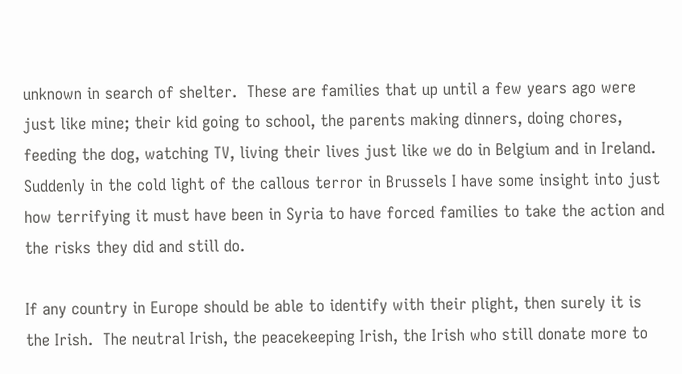unknown in search of shelter.  These are families that up until a few years ago were just like mine; their kid going to school, the parents making dinners, doing chores, feeding the dog, watching TV, living their lives just like we do in Belgium and in Ireland.  Suddenly in the cold light of the callous terror in Brussels I have some insight into just how terrifying it must have been in Syria to have forced families to take the action and the risks they did and still do.

If any country in Europe should be able to identify with their plight, then surely it is the Irish.  The neutral Irish, the peacekeeping Irish, the Irish who still donate more to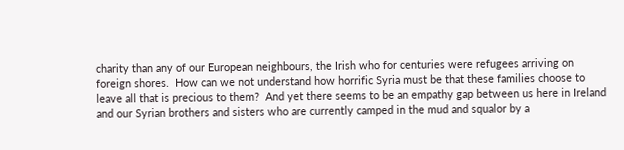charity than any of our European neighbours, the Irish who for centuries were refugees arriving on foreign shores.  How can we not understand how horrific Syria must be that these families choose to leave all that is precious to them?  And yet there seems to be an empathy gap between us here in Ireland and our Syrian brothers and sisters who are currently camped in the mud and squalor by a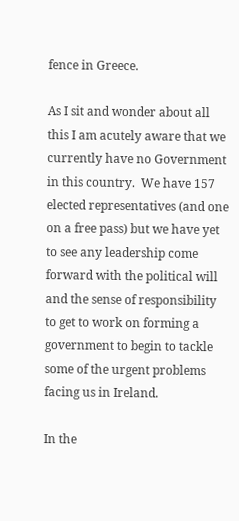fence in Greece.

As I sit and wonder about all this I am acutely aware that we currently have no Government in this country.  We have 157 elected representatives (and one on a free pass) but we have yet to see any leadership come forward with the political will and the sense of responsibility to get to work on forming a government to begin to tackle some of the urgent problems facing us in Ireland.

In the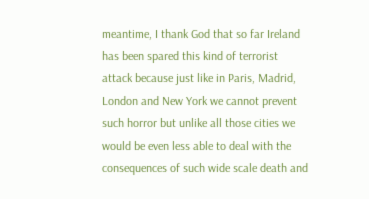meantime, I thank God that so far Ireland has been spared this kind of terrorist attack because just like in Paris, Madrid, London and New York we cannot prevent such horror but unlike all those cities we would be even less able to deal with the consequences of such wide scale death and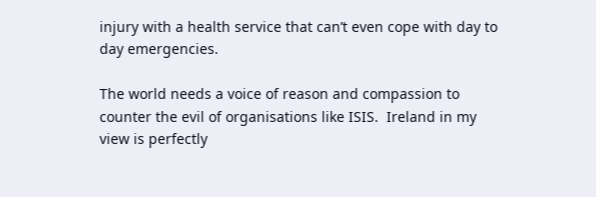injury with a health service that can’t even cope with day to day emergencies.

The world needs a voice of reason and compassion to counter the evil of organisations like ISIS.  Ireland in my view is perfectly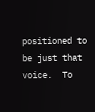positioned to be just that voice.  To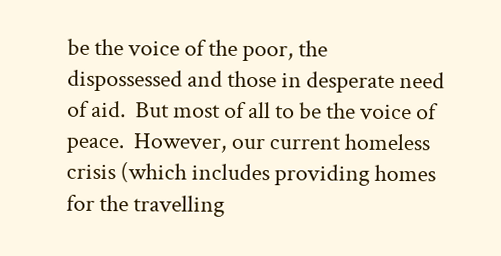be the voice of the poor, the dispossessed and those in desperate need of aid.  But most of all to be the voice of peace.  However, our current homeless crisis (which includes providing homes for the travelling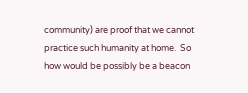community) are proof that we cannot practice such humanity at home.  So how would be possibly be a beacon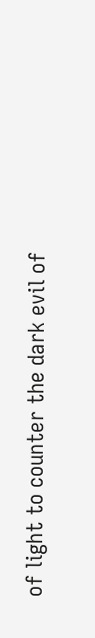of light to counter the dark evil of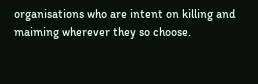organisations who are intent on killing and maiming wherever they so choose.